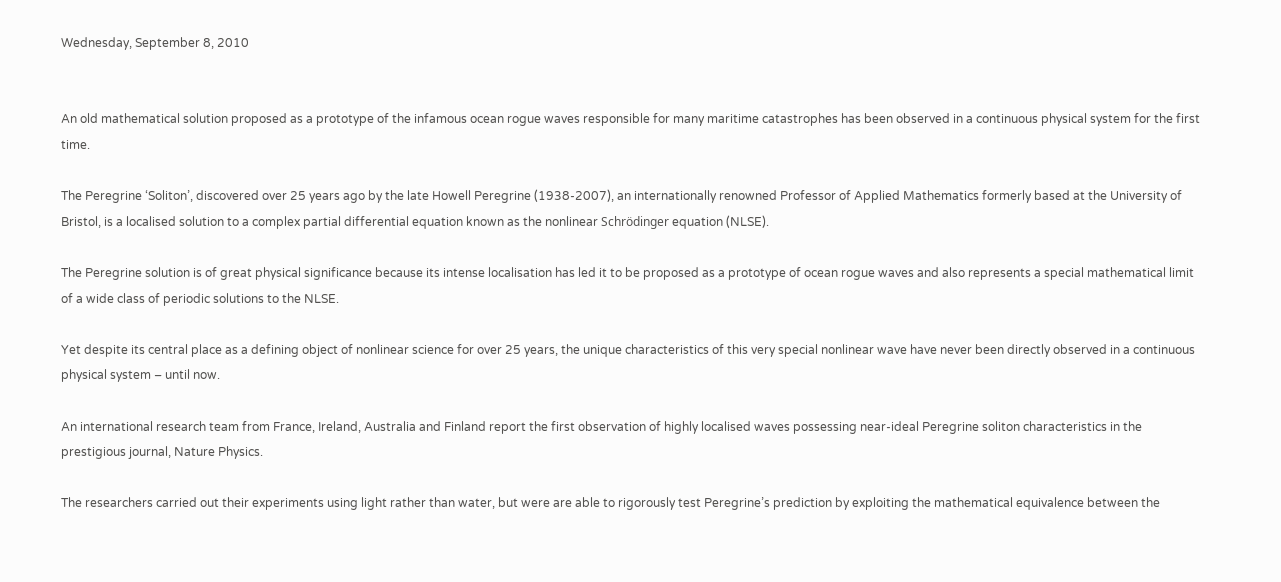Wednesday, September 8, 2010


An old mathematical solution proposed as a prototype of the infamous ocean rogue waves responsible for many maritime catastrophes has been observed in a continuous physical system for the first time.

The Peregrine ‘Soliton’, discovered over 25 years ago by the late Howell Peregrine (1938-2007), an internationally renowned Professor of Applied Mathematics formerly based at the University of Bristol, is a localised solution to a complex partial differential equation known as the nonlinear Schrödinger equation (NLSE).

The Peregrine solution is of great physical significance because its intense localisation has led it to be proposed as a prototype of ocean rogue waves and also represents a special mathematical limit of a wide class of periodic solutions to the NLSE.

Yet despite its central place as a defining object of nonlinear science for over 25 years, the unique characteristics of this very special nonlinear wave have never been directly observed in a continuous physical system – until now.

An international research team from France, Ireland, Australia and Finland report the first observation of highly localised waves possessing near-ideal Peregrine soliton characteristics in the prestigious journal, Nature Physics.

The researchers carried out their experiments using light rather than water, but were are able to rigorously test Peregrine’s prediction by exploiting the mathematical equivalence between the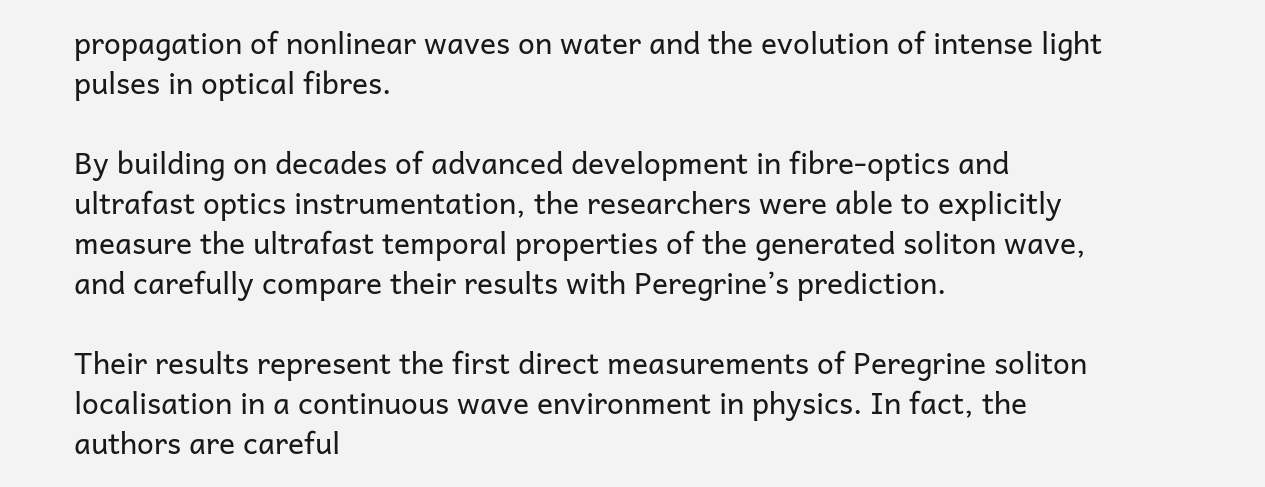propagation of nonlinear waves on water and the evolution of intense light pulses in optical fibres.

By building on decades of advanced development in fibre-optics and ultrafast optics instrumentation, the researchers were able to explicitly measure the ultrafast temporal properties of the generated soliton wave, and carefully compare their results with Peregrine’s prediction.

Their results represent the first direct measurements of Peregrine soliton localisation in a continuous wave environment in physics. In fact, the authors are careful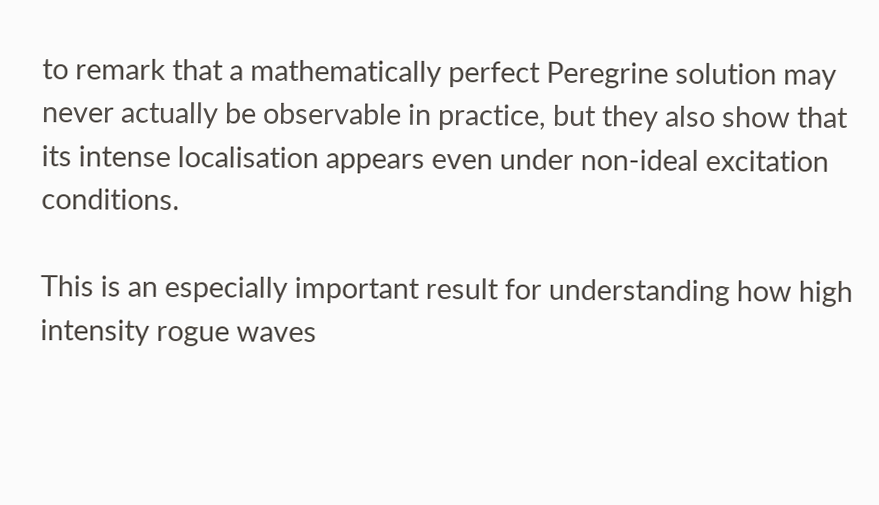to remark that a mathematically perfect Peregrine solution may never actually be observable in practice, but they also show that its intense localisation appears even under non-ideal excitation conditions.

This is an especially important result for understanding how high intensity rogue waves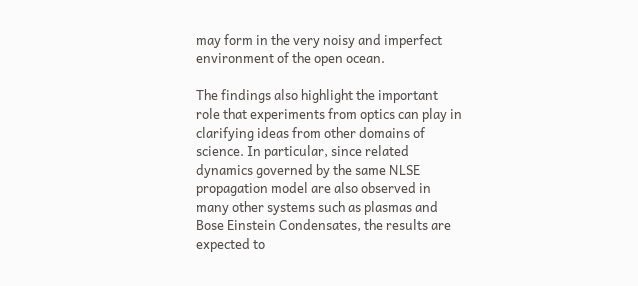may form in the very noisy and imperfect environment of the open ocean.

The findings also highlight the important role that experiments from optics can play in clarifying ideas from other domains of science. In particular, since related dynamics governed by the same NLSE propagation model are also observed in many other systems such as plasmas and Bose Einstein Condensates, the results are expected to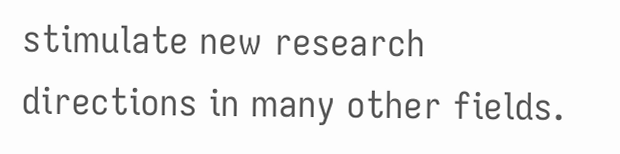stimulate new research directions in many other fields.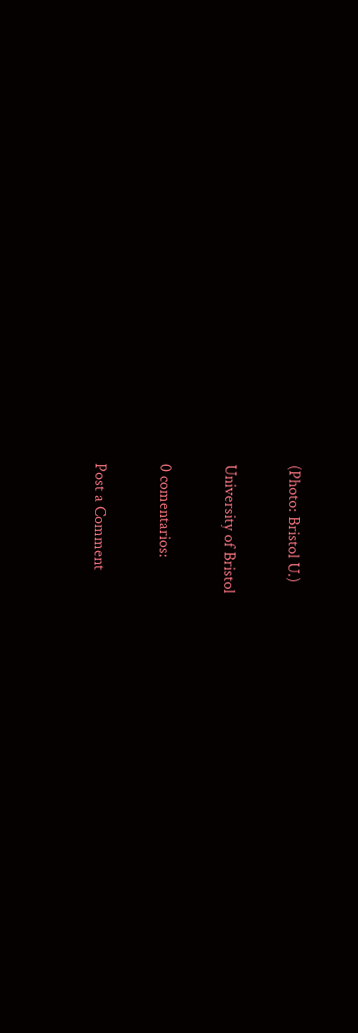(Photo: Bristol U.)

University of Bristol

0 comentarios:

Post a Comment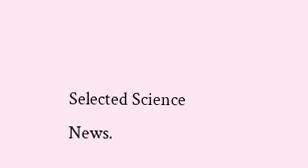Selected Science News.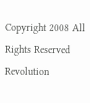Copyright 2008 All Rights Reserved Revolution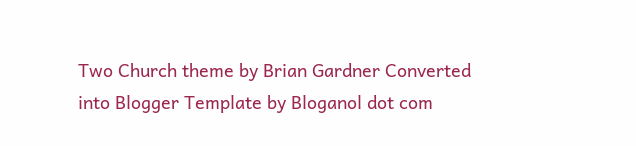Two Church theme by Brian Gardner Converted into Blogger Template by Bloganol dot com